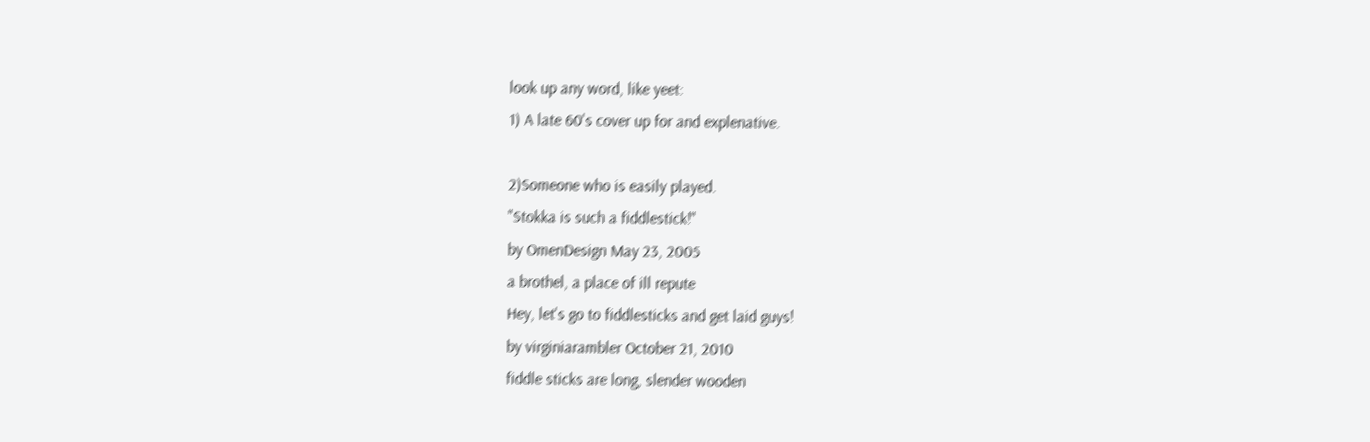look up any word, like yeet:
1) A late 60's cover up for and explenative.

2)Someone who is easily played.
"Stokka is such a fiddlestick!"
by OmenDesign May 23, 2005
a brothel, a place of ill repute
Hey, let's go to fiddlesticks and get laid guys!
by virginiarambler October 21, 2010
fiddle sticks are long, slender wooden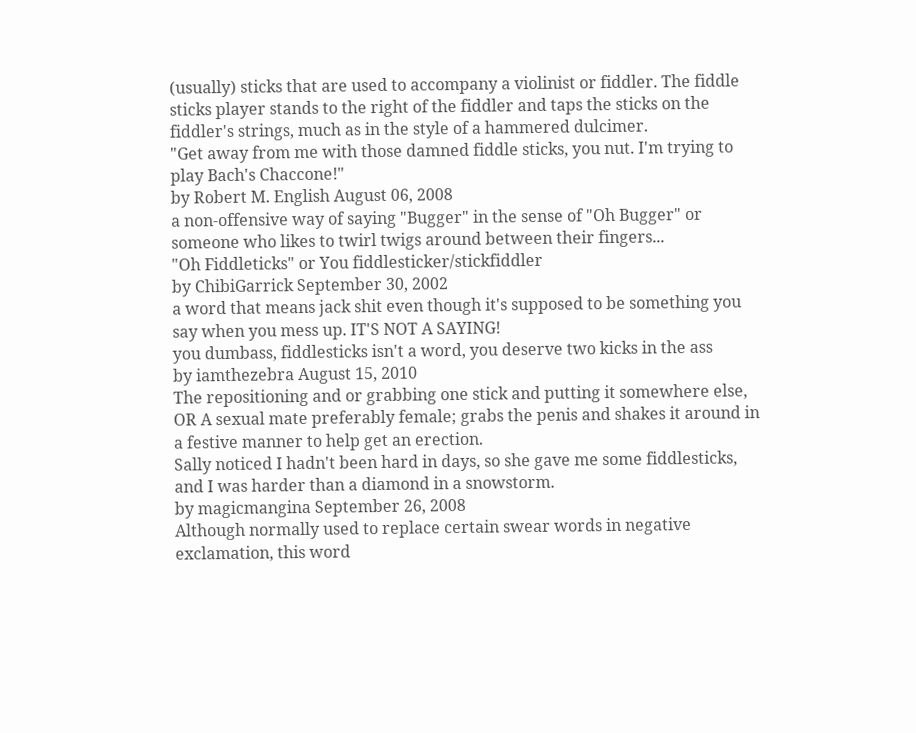(usually) sticks that are used to accompany a violinist or fiddler. The fiddle sticks player stands to the right of the fiddler and taps the sticks on the fiddler's strings, much as in the style of a hammered dulcimer.
"Get away from me with those damned fiddle sticks, you nut. I'm trying to play Bach's Chaccone!"
by Robert M. English August 06, 2008
a non-offensive way of saying "Bugger" in the sense of "Oh Bugger" or someone who likes to twirl twigs around between their fingers...
"Oh Fiddleticks" or You fiddlesticker/stickfiddler
by ChibiGarrick September 30, 2002
a word that means jack shit even though it's supposed to be something you say when you mess up. IT'S NOT A SAYING!
you dumbass, fiddlesticks isn't a word, you deserve two kicks in the ass
by iamthezebra August 15, 2010
The repositioning and or grabbing one stick and putting it somewhere else, OR A sexual mate preferably female; grabs the penis and shakes it around in a festive manner to help get an erection.
Sally noticed I hadn't been hard in days, so she gave me some fiddlesticks, and I was harder than a diamond in a snowstorm.
by magicmangina September 26, 2008
Although normally used to replace certain swear words in negative exclamation, this word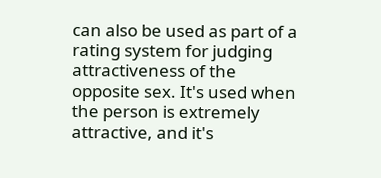can also be used as part of a rating system for judging attractiveness of the opposite sex. It's used when the person is extremely attractive, and it's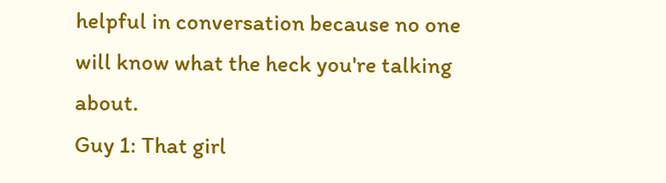helpful in conversation because no one will know what the heck you're talking about.
Guy 1: That girl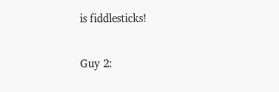is fiddlesticks!

Guy 2: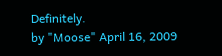Definitely.
by "Moose" April 16, 2009